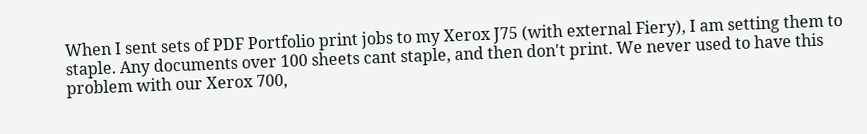When I sent sets of PDF Portfolio print jobs to my Xerox J75 (with external Fiery), I am setting them to staple. Any documents over 100 sheets cant staple, and then don't print. We never used to have this problem with our Xerox 700,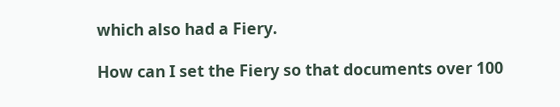which also had a Fiery.

How can I set the Fiery so that documents over 100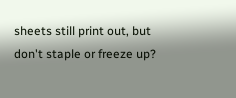sheets still print out, but don't staple or freeze up?